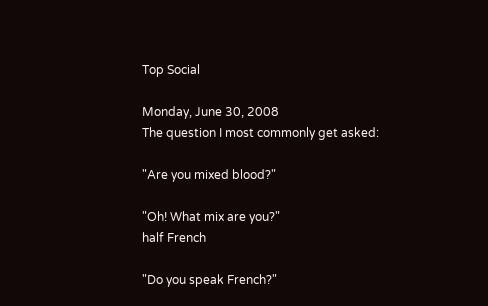Top Social

Monday, June 30, 2008
The question I most commonly get asked:

"Are you mixed blood?"

"Oh! What mix are you?"
half French

"Do you speak French?"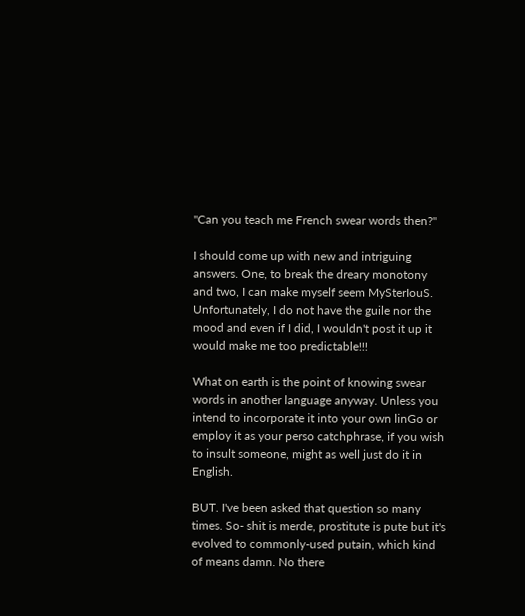"Can you teach me French swear words then?"

I should come up with new and intriguing answers. One, to break the dreary monotony and two, I can make myself seem MySterIouS. Unfortunately, I do not have the guile nor the mood and even if I did, I wouldn't post it up it would make me too predictable!!!

What on earth is the point of knowing swear words in another language anyway. Unless you intend to incorporate it into your own linGo or employ it as your perso catchphrase, if you wish to insult someone, might as well just do it in English.

BUT. I've been asked that question so many times. So- shit is merde, prostitute is pute but it's evolved to commonly-used putain, which kind of means damn. No there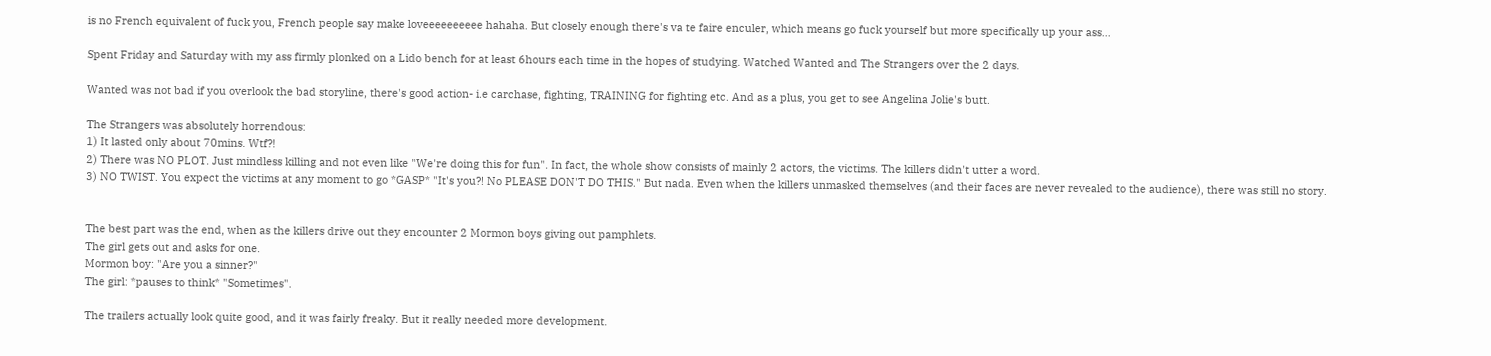is no French equivalent of fuck you, French people say make loveeeeeeeeee hahaha. But closely enough there's va te faire enculer, which means go fuck yourself but more specifically up your ass...

Spent Friday and Saturday with my ass firmly plonked on a Lido bench for at least 6hours each time in the hopes of studying. Watched Wanted and The Strangers over the 2 days.

Wanted was not bad if you overlook the bad storyline, there's good action- i.e carchase, fighting, TRAINING for fighting etc. And as a plus, you get to see Angelina Jolie's butt.

The Strangers was absolutely horrendous:
1) It lasted only about 70mins. Wtf?!
2) There was NO PLOT. Just mindless killing and not even like "We're doing this for fun". In fact, the whole show consists of mainly 2 actors, the victims. The killers didn't utter a word.
3) NO TWIST. You expect the victims at any moment to go *GASP* "It's you?! No PLEASE DON'T DO THIS." But nada. Even when the killers unmasked themselves (and their faces are never revealed to the audience), there was still no story.


The best part was the end, when as the killers drive out they encounter 2 Mormon boys giving out pamphlets.
The girl gets out and asks for one.
Mormon boy: "Are you a sinner?"
The girl: *pauses to think* "Sometimes".

The trailers actually look quite good, and it was fairly freaky. But it really needed more development.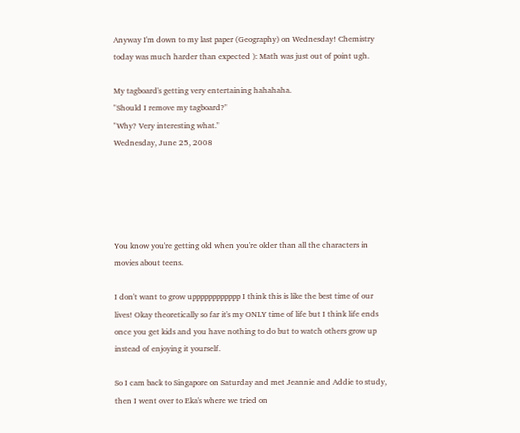Anyway I'm down to my last paper (Geography) on Wednesday! Chemistry today was much harder than expected ): Math was just out of point ugh.

My tagboard's getting very entertaining hahahaha.
"Should I remove my tagboard?"
"Why? Very interesting what."
Wednesday, June 25, 2008





You know you're getting old when you're older than all the characters in movies about teens.

I don't want to grow upppppppppppp I think this is like the best time of our lives! Okay theoretically so far it's my ONLY time of life but I think life ends once you get kids and you have nothing to do but to watch others grow up instead of enjoying it yourself.

So I cam back to Singapore on Saturday and met Jeannie and Addie to study, then I went over to Eka's where we tried on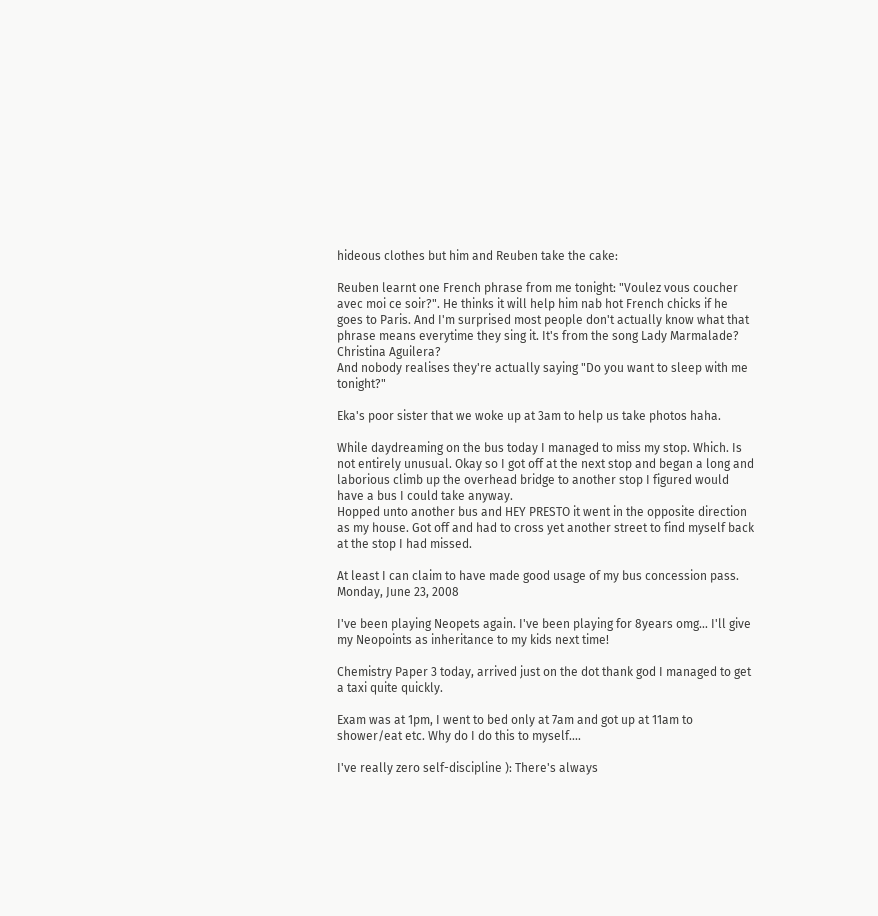hideous clothes but him and Reuben take the cake:

Reuben learnt one French phrase from me tonight: "Voulez vous coucher avec moi ce soir?". He thinks it will help him nab hot French chicks if he goes to Paris. And I'm surprised most people don't actually know what that phrase means everytime they sing it. It's from the song Lady Marmalade? Christina Aguilera?
And nobody realises they're actually saying "Do you want to sleep with me tonight?"

Eka's poor sister that we woke up at 3am to help us take photos haha.

While daydreaming on the bus today I managed to miss my stop. Which. Is not entirely unusual. Okay so I got off at the next stop and began a long and laborious climb up the overhead bridge to another stop I figured would have a bus I could take anyway.
Hopped unto another bus and HEY PRESTO it went in the opposite direction as my house. Got off and had to cross yet another street to find myself back at the stop I had missed.

At least I can claim to have made good usage of my bus concession pass.
Monday, June 23, 2008

I've been playing Neopets again. I've been playing for 8years omg... I'll give my Neopoints as inheritance to my kids next time!

Chemistry Paper 3 today, arrived just on the dot thank god I managed to get a taxi quite quickly.

Exam was at 1pm, I went to bed only at 7am and got up at 11am to shower/eat etc. Why do I do this to myself....

I've really zero self-discipline ): There's always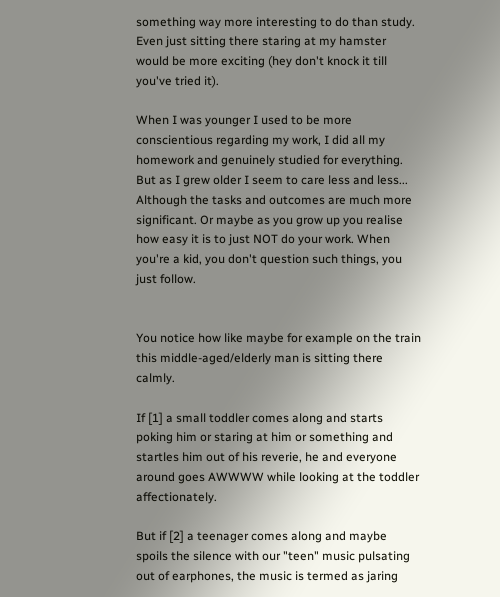something way more interesting to do than study. Even just sitting there staring at my hamster would be more exciting (hey don't knock it till you've tried it).

When I was younger I used to be more conscientious regarding my work, I did all my homework and genuinely studied for everything. But as I grew older I seem to care less and less... Although the tasks and outcomes are much more significant. Or maybe as you grow up you realise how easy it is to just NOT do your work. When you're a kid, you don't question such things, you just follow.


You notice how like maybe for example on the train this middle-aged/elderly man is sitting there calmly.

If [1] a small toddler comes along and starts poking him or staring at him or something and startles him out of his reverie, he and everyone around goes AWWWW while looking at the toddler affectionately.

But if [2] a teenager comes along and maybe spoils the silence with our "teen" music pulsating out of earphones, the music is termed as jaring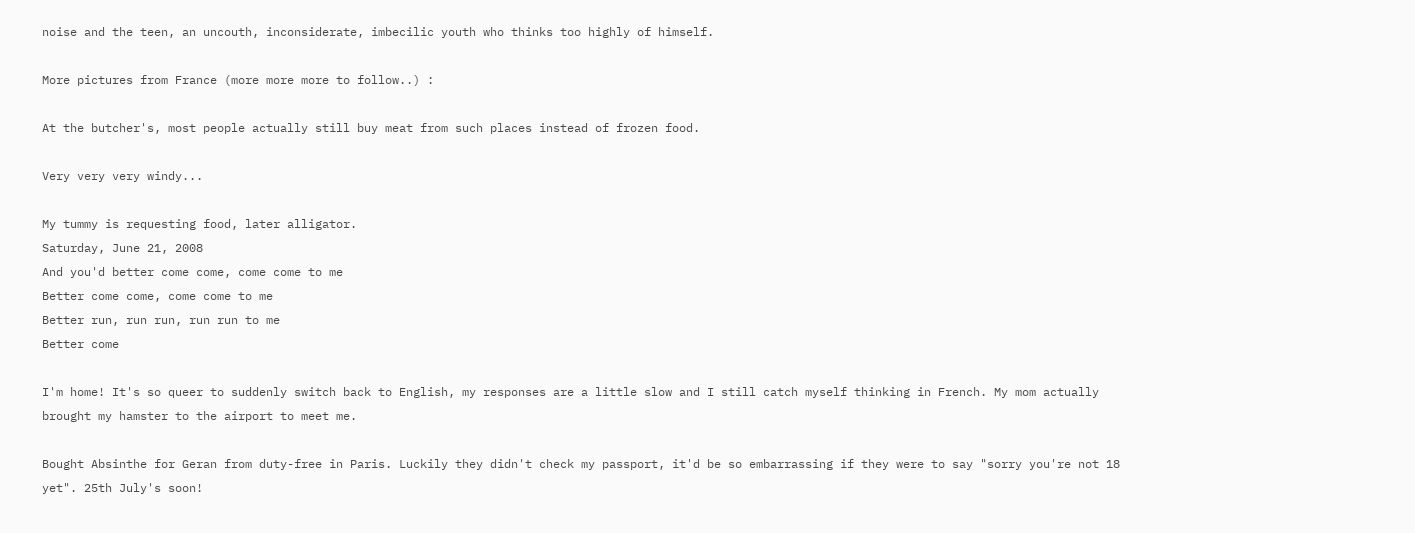noise and the teen, an uncouth, inconsiderate, imbecilic youth who thinks too highly of himself.

More pictures from France (more more more to follow..) :

At the butcher's, most people actually still buy meat from such places instead of frozen food.

Very very very windy...

My tummy is requesting food, later alligator.
Saturday, June 21, 2008
And you'd better come come, come come to me
Better come come, come come to me
Better run, run run, run run to me
Better come

I'm home! It's so queer to suddenly switch back to English, my responses are a little slow and I still catch myself thinking in French. My mom actually brought my hamster to the airport to meet me.

Bought Absinthe for Geran from duty-free in Paris. Luckily they didn't check my passport, it'd be so embarrassing if they were to say "sorry you're not 18 yet". 25th July's soon!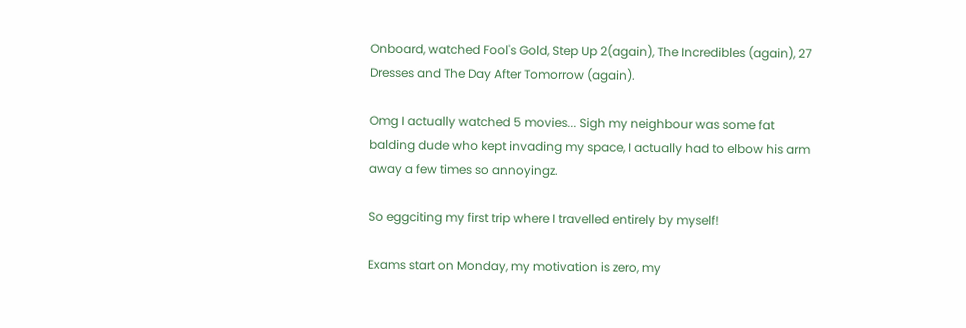Onboard, watched Fool's Gold, Step Up 2(again), The Incredibles (again), 27 Dresses and The Day After Tomorrow (again).

Omg I actually watched 5 movies... Sigh my neighbour was some fat balding dude who kept invading my space, I actually had to elbow his arm away a few times so annoyingz.

So eggciting my first trip where I travelled entirely by myself!

Exams start on Monday, my motivation is zero, my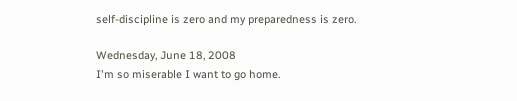self-discipline is zero and my preparedness is zero.

Wednesday, June 18, 2008
I'm so miserable I want to go home.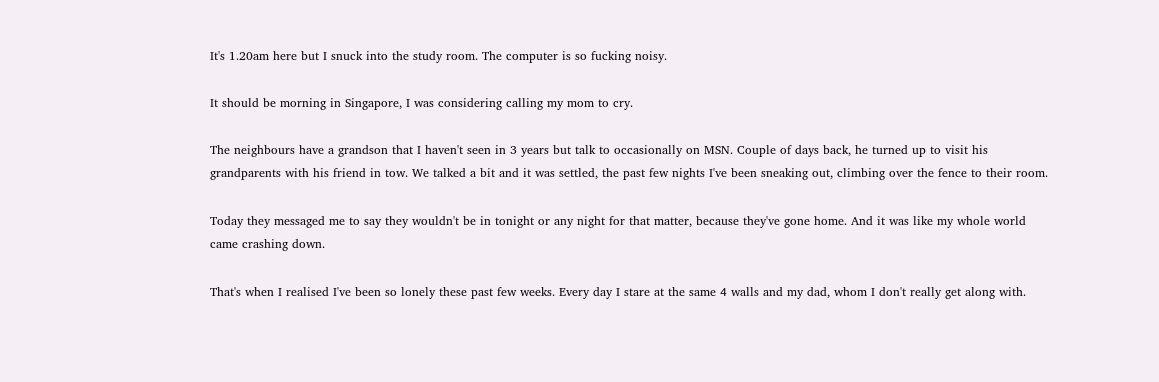It's 1.20am here but I snuck into the study room. The computer is so fucking noisy.

It should be morning in Singapore, I was considering calling my mom to cry.

The neighbours have a grandson that I haven't seen in 3 years but talk to occasionally on MSN. Couple of days back, he turned up to visit his grandparents with his friend in tow. We talked a bit and it was settled, the past few nights I've been sneaking out, climbing over the fence to their room.

Today they messaged me to say they wouldn't be in tonight or any night for that matter, because they've gone home. And it was like my whole world came crashing down.

That's when I realised I've been so lonely these past few weeks. Every day I stare at the same 4 walls and my dad, whom I don't really get along with.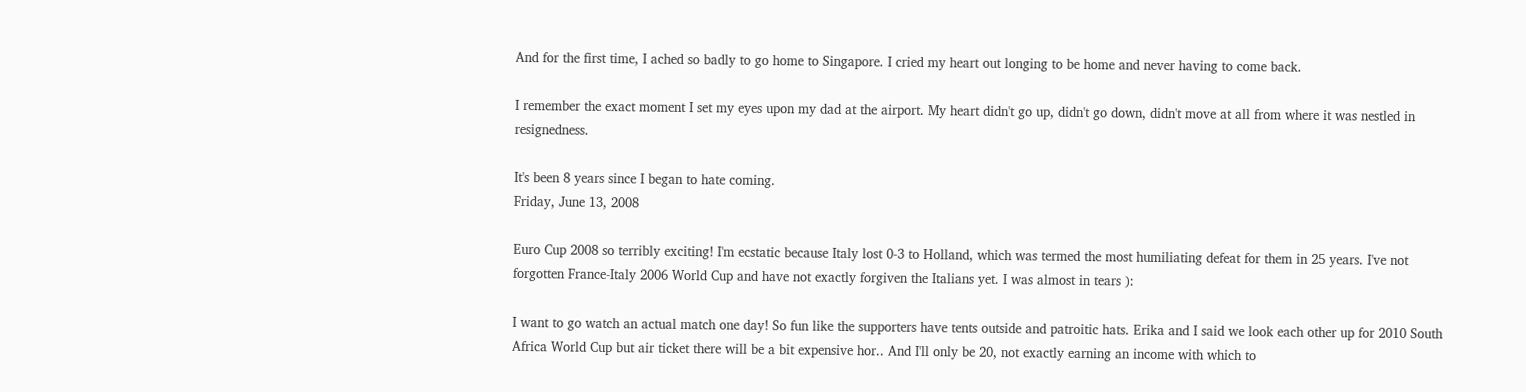And for the first time, I ached so badly to go home to Singapore. I cried my heart out longing to be home and never having to come back.

I remember the exact moment I set my eyes upon my dad at the airport. My heart didn't go up, didn't go down, didn't move at all from where it was nestled in resignedness.

It's been 8 years since I began to hate coming.
Friday, June 13, 2008

Euro Cup 2008 so terribly exciting! I'm ecstatic because Italy lost 0-3 to Holland, which was termed the most humiliating defeat for them in 25 years. I've not forgotten France-Italy 2006 World Cup and have not exactly forgiven the Italians yet. I was almost in tears ):

I want to go watch an actual match one day! So fun like the supporters have tents outside and patroitic hats. Erika and I said we look each other up for 2010 South Africa World Cup but air ticket there will be a bit expensive hor.. And I'll only be 20, not exactly earning an income with which to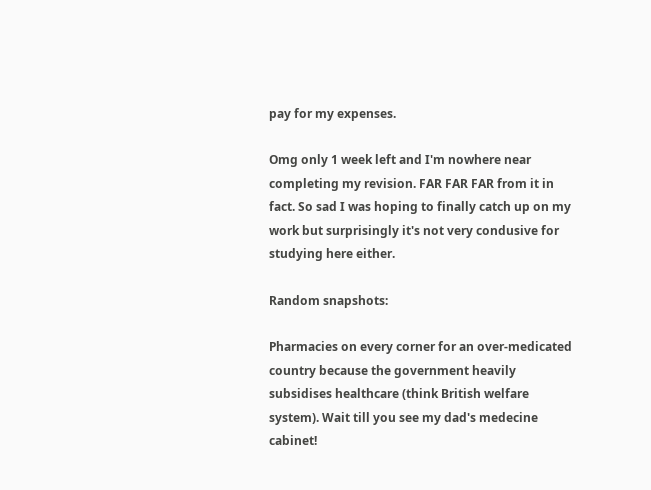pay for my expenses.

Omg only 1 week left and I'm nowhere near completing my revision. FAR FAR FAR from it in fact. So sad I was hoping to finally catch up on my work but surprisingly it's not very condusive for studying here either.

Random snapshots:

Pharmacies on every corner for an over-medicated country because the government heavily subsidises healthcare (think British welfare system). Wait till you see my dad's medecine cabinet!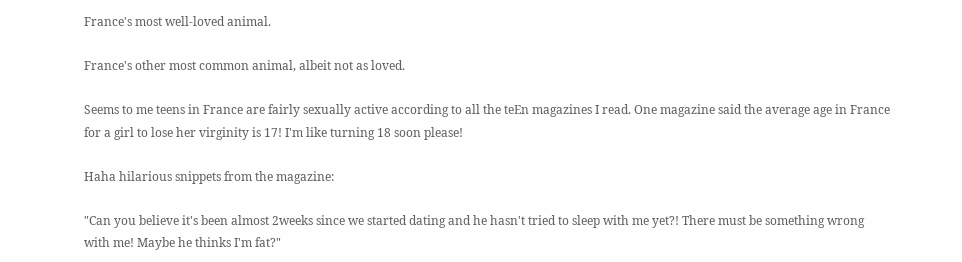France's most well-loved animal.

France's other most common animal, albeit not as loved.

Seems to me teens in France are fairly sexually active according to all the teEn magazines I read. One magazine said the average age in France for a girl to lose her virginity is 17! I'm like turning 18 soon please!

Haha hilarious snippets from the magazine:

"Can you believe it's been almost 2weeks since we started dating and he hasn't tried to sleep with me yet?! There must be something wrong with me! Maybe he thinks I'm fat?"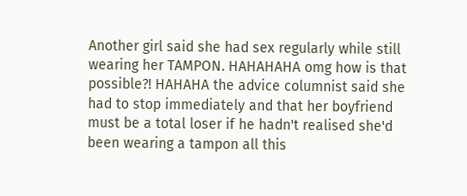Another girl said she had sex regularly while still wearing her TAMPON. HAHAHAHA omg how is that possible?! HAHAHA the advice columnist said she had to stop immediately and that her boyfriend must be a total loser if he hadn't realised she'd been wearing a tampon all this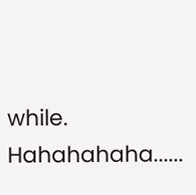while. Hahahahaha......